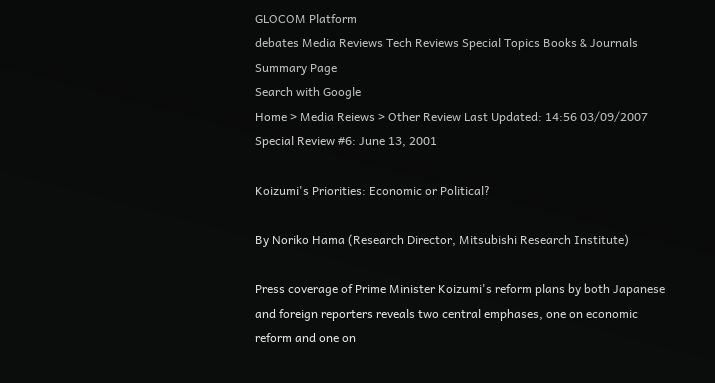GLOCOM Platform
debates Media Reviews Tech Reviews Special Topics Books & Journals
Summary Page
Search with Google
Home > Media Reiews > Other Review Last Updated: 14:56 03/09/2007
Special Review #6: June 13, 2001

Koizumi's Priorities: Economic or Political?

By Noriko Hama (Research Director, Mitsubishi Research Institute)

Press coverage of Prime Minister Koizumi's reform plans by both Japanese and foreign reporters reveals two central emphases, one on economic reform and one on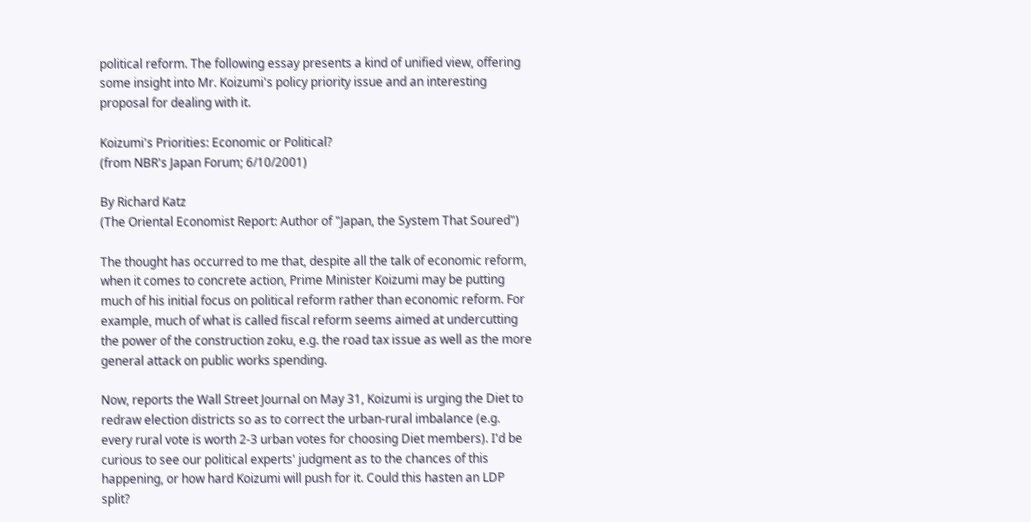political reform. The following essay presents a kind of unified view, offering some insight into Mr. Koizumi's policy priority issue and an interesting proposal for dealing with it.

Koizumi's Priorities: Economic or Political?
(from NBR's Japan Forum; 6/10/2001)

By Richard Katz
(The Oriental Economist Report: Author of "Japan, the System That Soured")

The thought has occurred to me that, despite all the talk of economic reform, when it comes to concrete action, Prime Minister Koizumi may be putting much of his initial focus on political reform rather than economic reform. For example, much of what is called fiscal reform seems aimed at undercutting the power of the construction zoku, e.g. the road tax issue as well as the more general attack on public works spending.

Now, reports the Wall Street Journal on May 31, Koizumi is urging the Diet to redraw election districts so as to correct the urban-rural imbalance (e.g. every rural vote is worth 2-3 urban votes for choosing Diet members). I'd be curious to see our political experts' judgment as to the chances of this happening, or how hard Koizumi will push for it. Could this hasten an LDP split?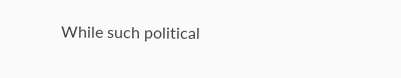While such political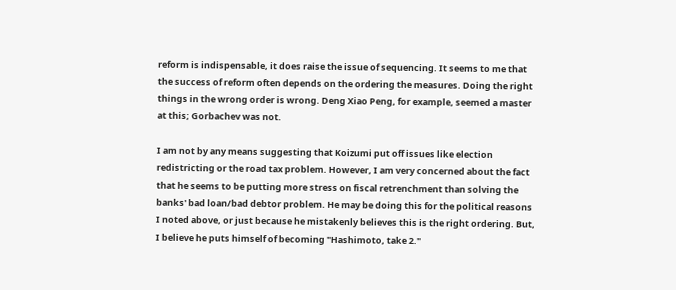reform is indispensable, it does raise the issue of sequencing. It seems to me that the success of reform often depends on the ordering the measures. Doing the right things in the wrong order is wrong. Deng Xiao Peng, for example, seemed a master at this; Gorbachev was not.

I am not by any means suggesting that Koizumi put off issues like election redistricting or the road tax problem. However, I am very concerned about the fact that he seems to be putting more stress on fiscal retrenchment than solving the banks' bad loan/bad debtor problem. He may be doing this for the political reasons I noted above, or just because he mistakenly believes this is the right ordering. But, I believe he puts himself of becoming "Hashimoto, take 2."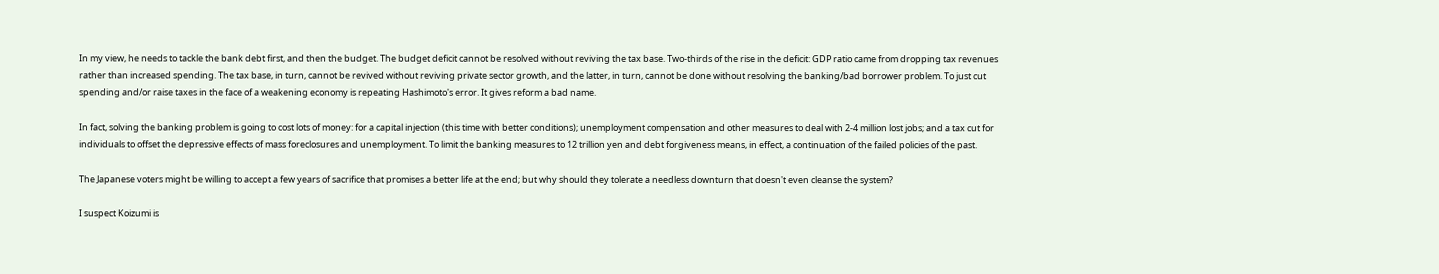In my view, he needs to tackle the bank debt first, and then the budget. The budget deficit cannot be resolved without reviving the tax base. Two-thirds of the rise in the deficit: GDP ratio came from dropping tax revenues rather than increased spending. The tax base, in turn, cannot be revived without reviving private sector growth, and the latter, in turn, cannot be done without resolving the banking/bad borrower problem. To just cut spending and/or raise taxes in the face of a weakening economy is repeating Hashimoto's error. It gives reform a bad name.

In fact, solving the banking problem is going to cost lots of money: for a capital injection (this time with better conditions); unemployment compensation and other measures to deal with 2-4 million lost jobs; and a tax cut for individuals to offset the depressive effects of mass foreclosures and unemployment. To limit the banking measures to 12 trillion yen and debt forgiveness means, in effect, a continuation of the failed policies of the past.

The Japanese voters might be willing to accept a few years of sacrifice that promises a better life at the end; but why should they tolerate a needless downturn that doesn't even cleanse the system?

I suspect Koizumi is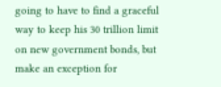going to have to find a graceful way to keep his 30 trillion limit on new government bonds, but make an exception for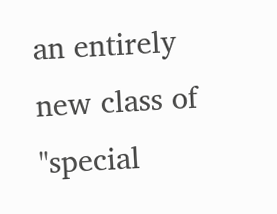an entirely new class of "special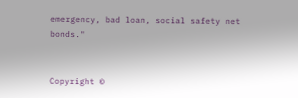emergency, bad loan, social safety net bonds."


Copyright ©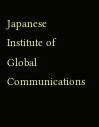Japanese Institute of Global Communications